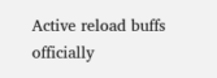Active reload buffs officially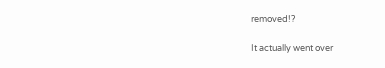removed!?

It actually went over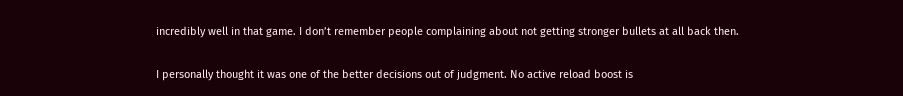incredibly well in that game. I don’t remember people complaining about not getting stronger bullets at all back then.

I personally thought it was one of the better decisions out of judgment. No active reload boost is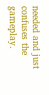needed and just confuses the gameplay.